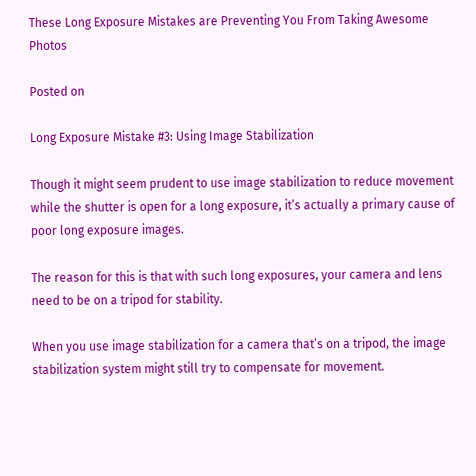These Long Exposure Mistakes are Preventing You From Taking Awesome Photos

Posted on

Long Exposure Mistake #3: Using Image Stabilization

Though it might seem prudent to use image stabilization to reduce movement while the shutter is open for a long exposure, it’s actually a primary cause of poor long exposure images.

The reason for this is that with such long exposures, your camera and lens need to be on a tripod for stability.

When you use image stabilization for a camera that’s on a tripod, the image stabilization system might still try to compensate for movement.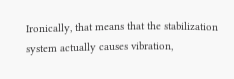Ironically, that means that the stabilization system actually causes vibration,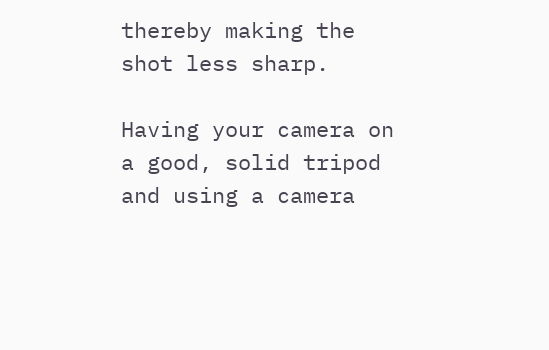thereby making the shot less sharp.

Having your camera on a good, solid tripod and using a camera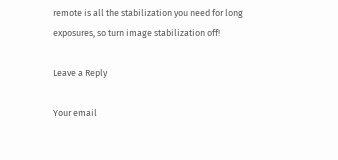remote is all the stabilization you need for long exposures, so turn image stabilization off!

Leave a Reply

Your email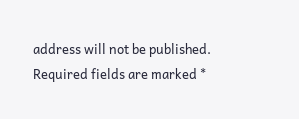address will not be published. Required fields are marked *